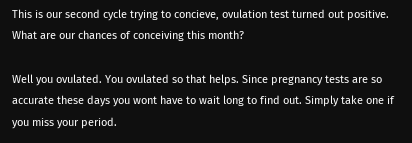This is our second cycle trying to concieve, ovulation test turned out positive. What are our chances of conceiving this month?

Well you ovulated. You ovulated so that helps. Since pregnancy tests are so accurate these days you wont have to wait long to find out. Simply take one if you miss your period.